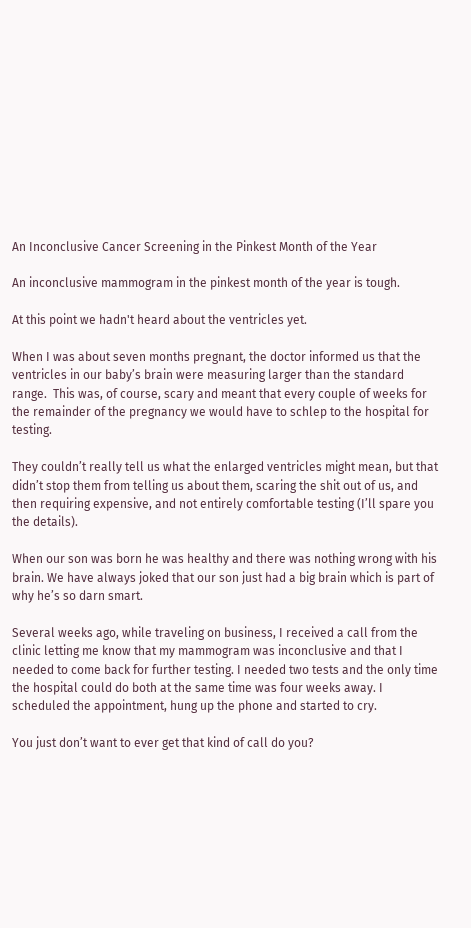An Inconclusive Cancer Screening in the Pinkest Month of the Year

An inconclusive mammogram in the pinkest month of the year is tough.

At this point we hadn't heard about the ventricles yet.

When I was about seven months pregnant, the doctor informed us that the ventricles in our baby’s brain were measuring larger than the standard range.  This was, of course, scary and meant that every couple of weeks for the remainder of the pregnancy we would have to schlep to the hospital for testing.

They couldn’t really tell us what the enlarged ventricles might mean, but that didn’t stop them from telling us about them, scaring the shit out of us, and then requiring expensive, and not entirely comfortable testing (I’ll spare you the details).

When our son was born he was healthy and there was nothing wrong with his brain. We have always joked that our son just had a big brain which is part of why he’s so darn smart.

Several weeks ago, while traveling on business, I received a call from the clinic letting me know that my mammogram was inconclusive and that I needed to come back for further testing. I needed two tests and the only time the hospital could do both at the same time was four weeks away. I scheduled the appointment, hung up the phone and started to cry.

You just don’t want to ever get that kind of call do you?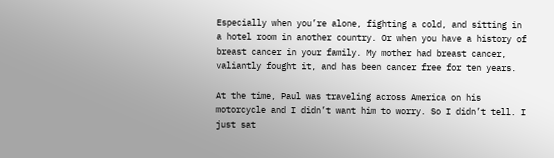Especially when you’re alone, fighting a cold, and sitting in a hotel room in another country. Or when you have a history of breast cancer in your family. My mother had breast cancer, valiantly fought it, and has been cancer free for ten years.

At the time, Paul was traveling across America on his motorcycle and I didn’t want him to worry. So I didn’t tell. I just sat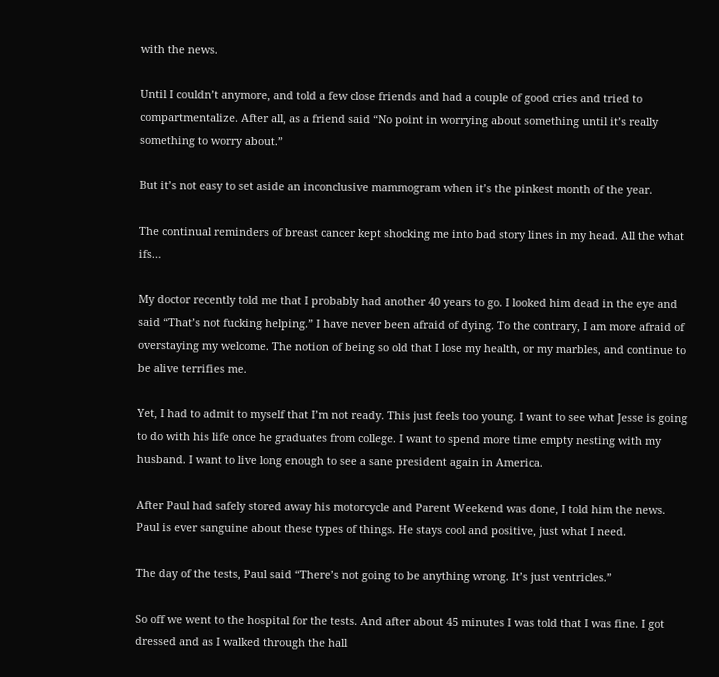with the news.

Until I couldn’t anymore, and told a few close friends and had a couple of good cries and tried to compartmentalize. After all, as a friend said “No point in worrying about something until it’s really something to worry about.”

But it’s not easy to set aside an inconclusive mammogram when it’s the pinkest month of the year.

The continual reminders of breast cancer kept shocking me into bad story lines in my head. All the what ifs…

My doctor recently told me that I probably had another 40 years to go. I looked him dead in the eye and said “That’s not fucking helping.” I have never been afraid of dying. To the contrary, I am more afraid of overstaying my welcome. The notion of being so old that I lose my health, or my marbles, and continue to be alive terrifies me.

Yet, I had to admit to myself that I’m not ready. This just feels too young. I want to see what Jesse is going to do with his life once he graduates from college. I want to spend more time empty nesting with my husband. I want to live long enough to see a sane president again in America.

After Paul had safely stored away his motorcycle and Parent Weekend was done, I told him the news. Paul is ever sanguine about these types of things. He stays cool and positive, just what I need.

The day of the tests, Paul said “There’s not going to be anything wrong. It’s just ventricles.”

So off we went to the hospital for the tests. And after about 45 minutes I was told that I was fine. I got dressed and as I walked through the hall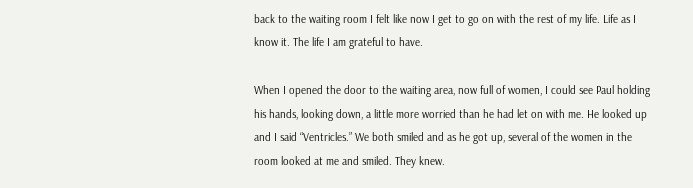back to the waiting room I felt like now I get to go on with the rest of my life. Life as I know it. The life I am grateful to have.

When I opened the door to the waiting area, now full of women, I could see Paul holding his hands, looking down, a little more worried than he had let on with me. He looked up and I said “Ventricles.” We both smiled and as he got up, several of the women in the room looked at me and smiled. They knew.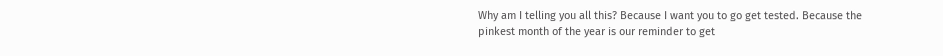Why am I telling you all this? Because I want you to go get tested. Because the pinkest month of the year is our reminder to get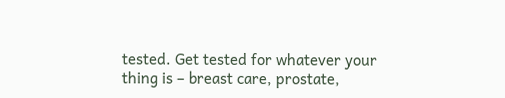tested. Get tested for whatever your thing is – breast care, prostate,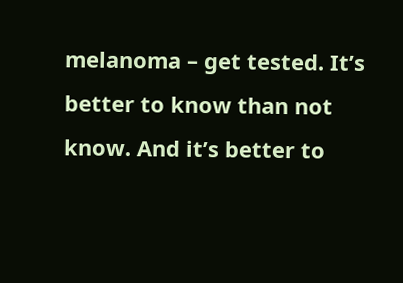melanoma – get tested. It’s better to know than not know. And it’s better to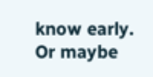know early. Or maybe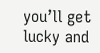you’ll get lucky and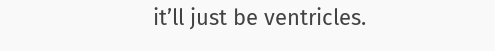it’ll just be ventricles.